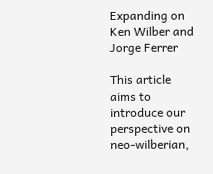Expanding on Ken Wilber and Jorge Ferrer

This article aims to introduce our perspective on neo-wilberian,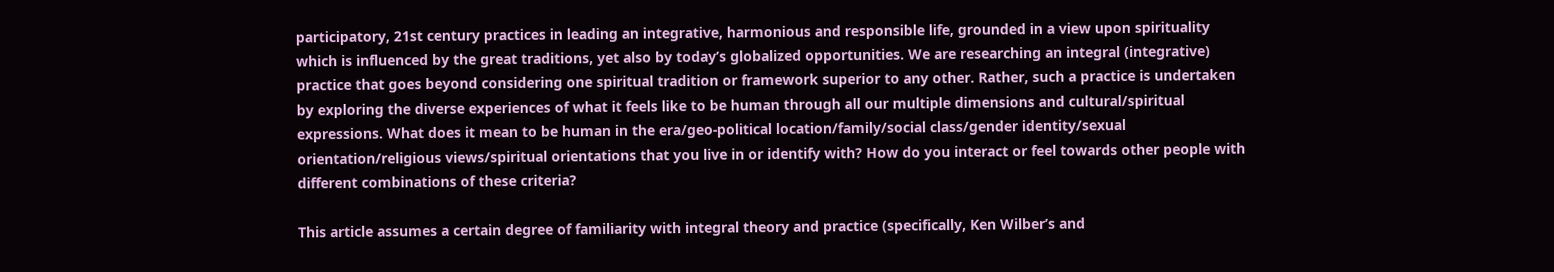participatory, 21st century practices in leading an integrative, harmonious and responsible life, grounded in a view upon spirituality which is influenced by the great traditions, yet also by today’s globalized opportunities. We are researching an integral (integrative) practice that goes beyond considering one spiritual tradition or framework superior to any other. Rather, such a practice is undertaken by exploring the diverse experiences of what it feels like to be human through all our multiple dimensions and cultural/spiritual expressions. What does it mean to be human in the era/geo-political location/family/social class/gender identity/sexual orientation/religious views/spiritual orientations that you live in or identify with? How do you interact or feel towards other people with different combinations of these criteria?

This article assumes a certain degree of familiarity with integral theory and practice (specifically, Ken Wilber’s and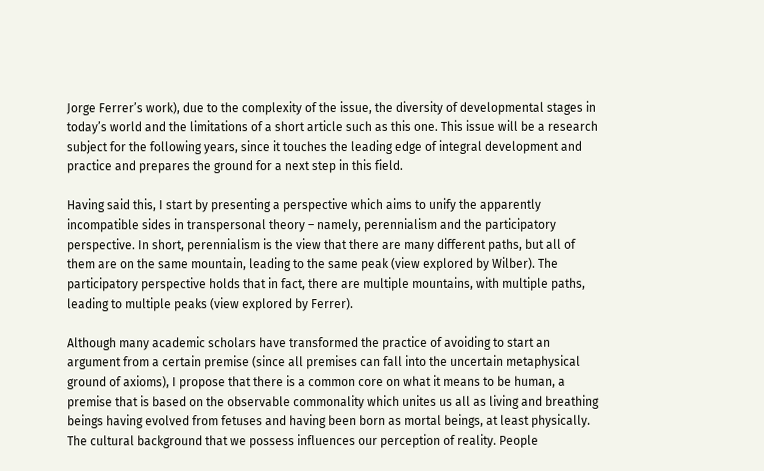Jorge Ferrer’s work), due to the complexity of the issue, the diversity of developmental stages in today’s world and the limitations of a short article such as this one. This issue will be a research subject for the following years, since it touches the leading edge of integral development and practice and prepares the ground for a next step in this field.

Having said this, I start by presenting a perspective which aims to unify the apparently incompatible sides in transpersonal theory – namely, perennialism and the participatory perspective. In short, perennialism is the view that there are many different paths, but all of them are on the same mountain, leading to the same peak (view explored by Wilber). The participatory perspective holds that in fact, there are multiple mountains, with multiple paths, leading to multiple peaks (view explored by Ferrer).

Although many academic scholars have transformed the practice of avoiding to start an argument from a certain premise (since all premises can fall into the uncertain metaphysical ground of axioms), I propose that there is a common core on what it means to be human, a premise that is based on the observable commonality which unites us all as living and breathing beings having evolved from fetuses and having been born as mortal beings, at least physically. The cultural background that we possess influences our perception of reality. People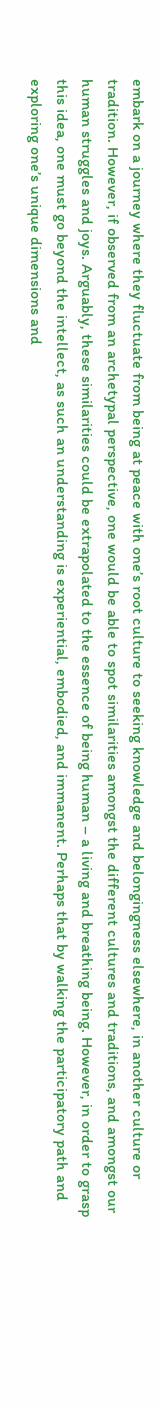embark on a journey where they fluctuate from being at peace with one’s root culture to seeking knowledge and belongingness elsewhere, in another culture or tradition. However, if observed from an archetypal perspective, one would be able to spot similarities amongst the different cultures and traditions, and amongst our human struggles and joys. Arguably, these similarities could be extrapolated to the essence of being human – a living and breathing being. However, in order to grasp this idea, one must go beyond the intellect, as such an understanding is experiential, embodied, and immanent. Perhaps that by walking the participatory path and exploring one’s unique dimensions and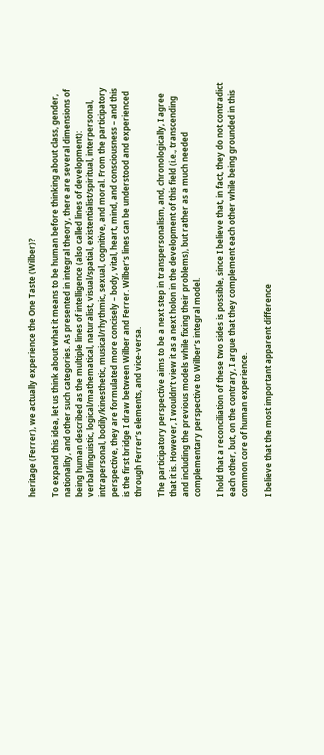heritage (Ferrer), we actually experience the One Taste (Wilber)?

To expand this idea, let us think about what it means to be human before thinking about class, gender, nationality, and other such categories. As presented in integral theory, there are several dimensions of being human described as the multiple lines of intelligence (also called lines of development): verbal/linguistic, logical/mathematical, naturalist, visual/spatial, existentialist/spiritual, interpersonal, intrapersonal, bodily/kinesthetic, musical/rhythmic, sexual, cognitive, and moral. From the participatory perspective, they are formulated more concisely – body, vital, heart, mind, and consciousness – and this is the first bridge I draw between Wilber and Ferrer. Wilber’s lines can be understood and experienced through Ferrer’s elements, and vice-versa.

The participatory perspective aims to be a next step in transpersonalism, and, chronologically, I agree that it is. However, I wouldn’t view it as a next holon in the development of this field (i.e., transcending and including the previous models while fixing their problems), but rather as a much needed complementary perspective to Wilber’s integral model.

I hold that a reconciliation of these two sides is possible, since I believe that, in fact, they do not contradict each other, but, on the contrary, I argue that they complement each other while being grounded in this common core of human experience.

I believe that the most important apparent difference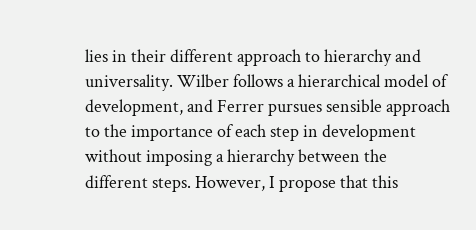lies in their different approach to hierarchy and universality. Wilber follows a hierarchical model of development, and Ferrer pursues sensible approach to the importance of each step in development without imposing a hierarchy between the different steps. However, I propose that this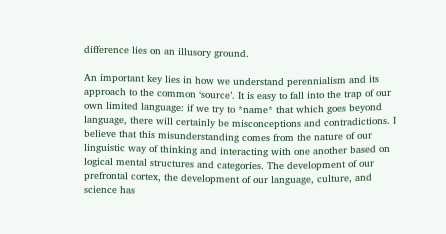difference lies on an illusory ground.

An important key lies in how we understand perennialism and its approach to the common ‘source’. It is easy to fall into the trap of our own limited language: if we try to *name* that which goes beyond language, there will certainly be misconceptions and contradictions. I believe that this misunderstanding comes from the nature of our linguistic way of thinking and interacting with one another based on logical mental structures and categories. The development of our prefrontal cortex, the development of our language, culture, and science has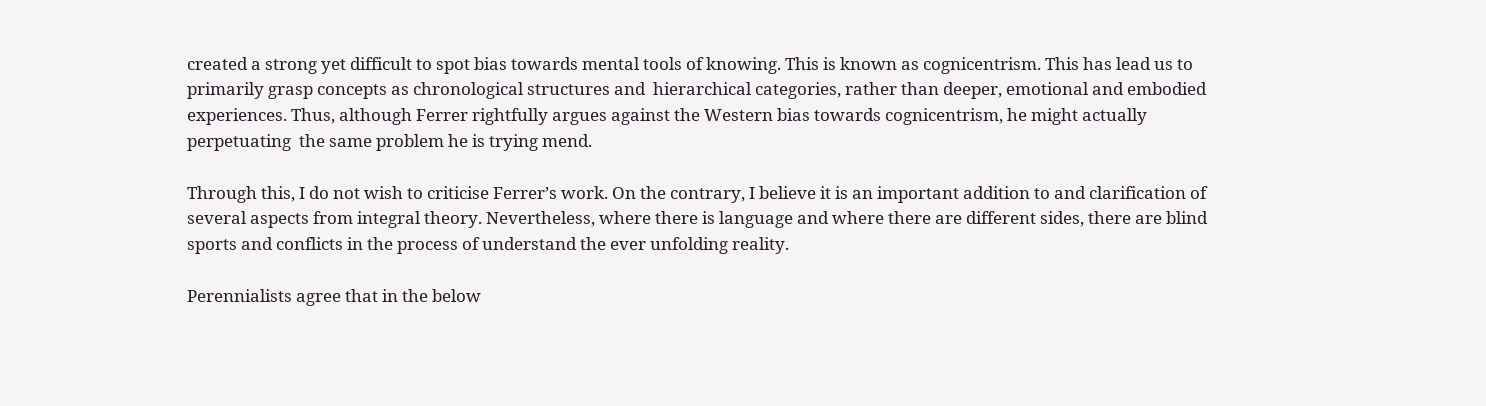created a strong yet difficult to spot bias towards mental tools of knowing. This is known as cognicentrism. This has lead us to primarily grasp concepts as chronological structures and  hierarchical categories, rather than deeper, emotional and embodied experiences. Thus, although Ferrer rightfully argues against the Western bias towards cognicentrism, he might actually perpetuating  the same problem he is trying mend.

Through this, I do not wish to criticise Ferrer’s work. On the contrary, I believe it is an important addition to and clarification of several aspects from integral theory. Nevertheless, where there is language and where there are different sides, there are blind sports and conflicts in the process of understand the ever unfolding reality.

Perennialists agree that in the below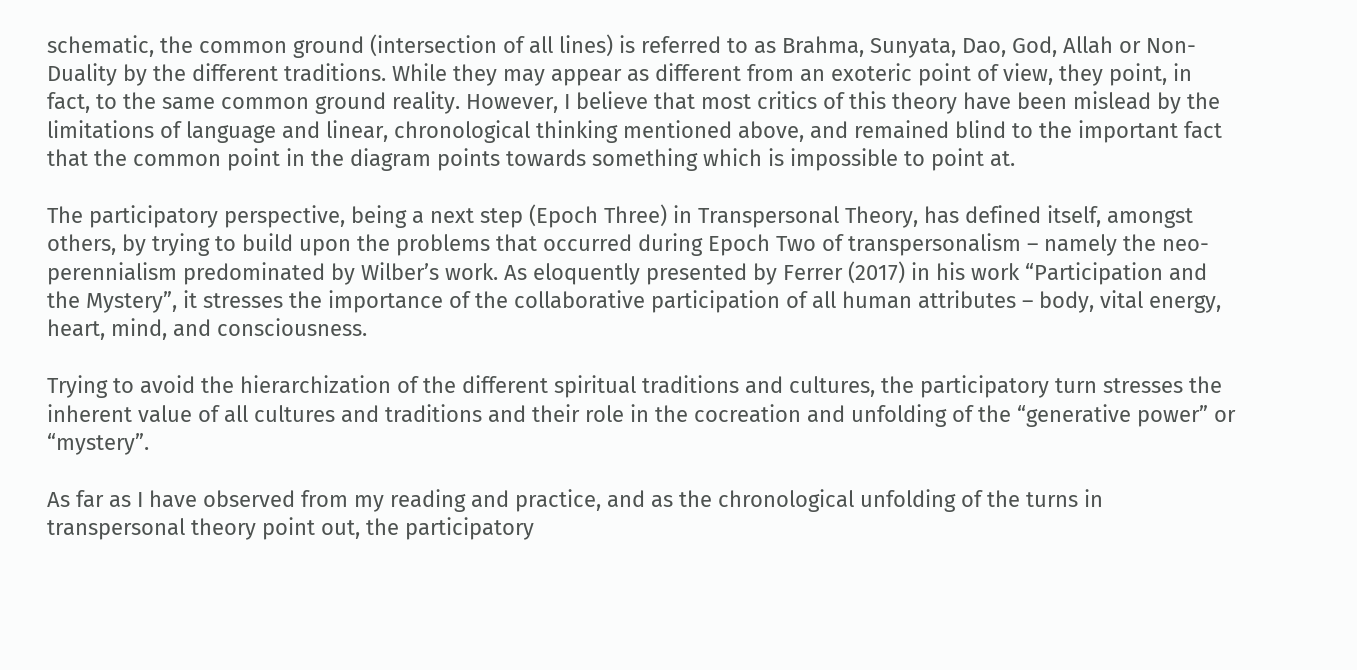schematic, the common ground (intersection of all lines) is referred to as Brahma, Sunyata, Dao, God, Allah or Non-Duality by the different traditions. While they may appear as different from an exoteric point of view, they point, in fact, to the same common ground reality. However, I believe that most critics of this theory have been mislead by the limitations of language and linear, chronological thinking mentioned above, and remained blind to the important fact that the common point in the diagram points towards something which is impossible to point at.

The participatory perspective, being a next step (Epoch Three) in Transpersonal Theory, has defined itself, amongst others, by trying to build upon the problems that occurred during Epoch Two of transpersonalism – namely the neo-perennialism predominated by Wilber’s work. As eloquently presented by Ferrer (2017) in his work “Participation and the Mystery”, it stresses the importance of the collaborative participation of all human attributes – body, vital energy, heart, mind, and consciousness.

Trying to avoid the hierarchization of the different spiritual traditions and cultures, the participatory turn stresses the inherent value of all cultures and traditions and their role in the cocreation and unfolding of the “generative power” or “mystery”.

As far as I have observed from my reading and practice, and as the chronological unfolding of the turns in transpersonal theory point out, the participatory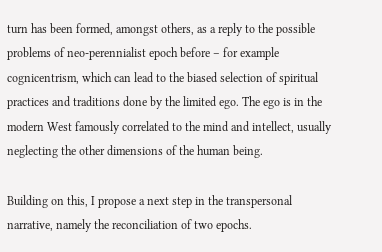turn has been formed, amongst others, as a reply to the possible problems of neo-perennialist epoch before – for example cognicentrism, which can lead to the biased selection of spiritual practices and traditions done by the limited ego. The ego is in the modern West famously correlated to the mind and intellect, usually neglecting the other dimensions of the human being.

Building on this, I propose a next step in the transpersonal narrative, namely the reconciliation of two epochs.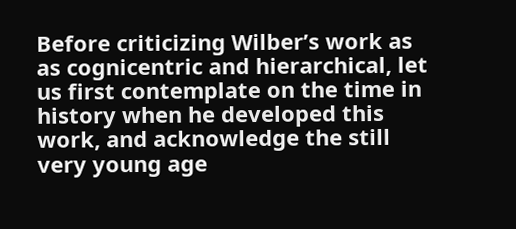Before criticizing Wilber’s work as as cognicentric and hierarchical, let us first contemplate on the time in history when he developed this work, and acknowledge the still very young age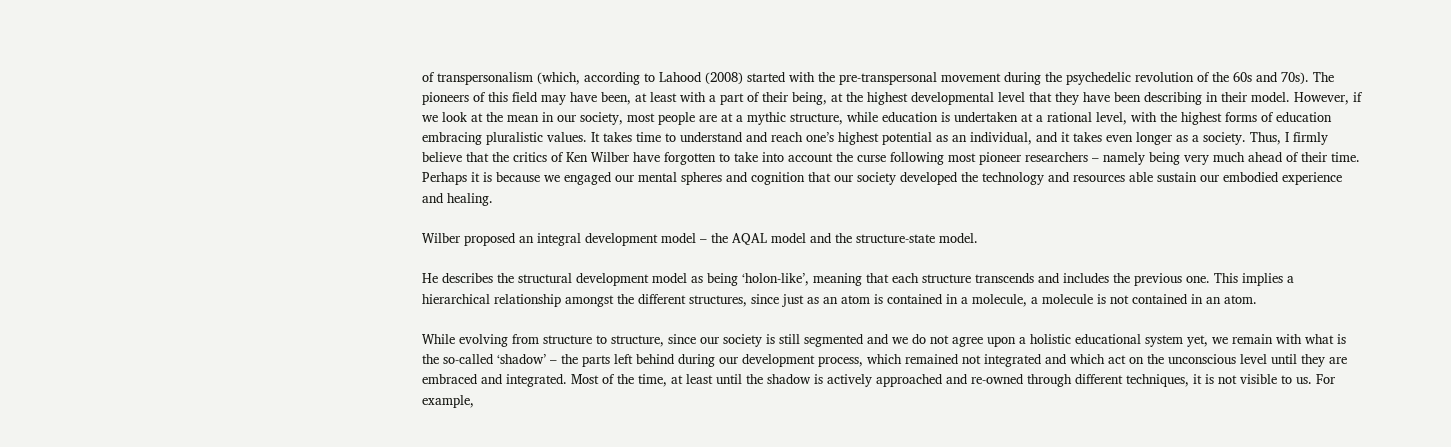of transpersonalism (which, according to Lahood (2008) started with the pre-transpersonal movement during the psychedelic revolution of the 60s and 70s). The pioneers of this field may have been, at least with a part of their being, at the highest developmental level that they have been describing in their model. However, if we look at the mean in our society, most people are at a mythic structure, while education is undertaken at a rational level, with the highest forms of education embracing pluralistic values. It takes time to understand and reach one’s highest potential as an individual, and it takes even longer as a society. Thus, I firmly believe that the critics of Ken Wilber have forgotten to take into account the curse following most pioneer researchers – namely being very much ahead of their time. Perhaps it is because we engaged our mental spheres and cognition that our society developed the technology and resources able sustain our embodied experience and healing.

Wilber proposed an integral development model – the AQAL model and the structure-state model.

He describes the structural development model as being ‘holon-like’, meaning that each structure transcends and includes the previous one. This implies a hierarchical relationship amongst the different structures, since just as an atom is contained in a molecule, a molecule is not contained in an atom.

While evolving from structure to structure, since our society is still segmented and we do not agree upon a holistic educational system yet, we remain with what is the so-called ‘shadow’ – the parts left behind during our development process, which remained not integrated and which act on the unconscious level until they are embraced and integrated. Most of the time, at least until the shadow is actively approached and re-owned through different techniques, it is not visible to us. For example,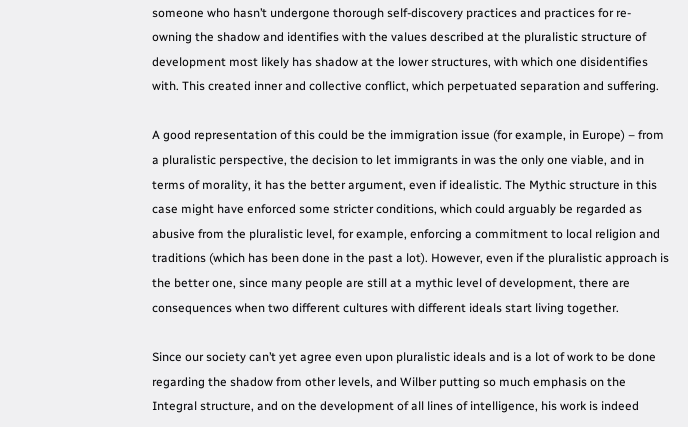someone who hasn’t undergone thorough self-discovery practices and practices for re-owning the shadow and identifies with the values described at the pluralistic structure of development most likely has shadow at the lower structures, with which one disidentifies with. This created inner and collective conflict, which perpetuated separation and suffering.

A good representation of this could be the immigration issue (for example, in Europe) – from a pluralistic perspective, the decision to let immigrants in was the only one viable, and in terms of morality, it has the better argument, even if idealistic. The Mythic structure in this case might have enforced some stricter conditions, which could arguably be regarded as abusive from the pluralistic level, for example, enforcing a commitment to local religion and traditions (which has been done in the past a lot). However, even if the pluralistic approach is the better one, since many people are still at a mythic level of development, there are consequences when two different cultures with different ideals start living together.

Since our society can’t yet agree even upon pluralistic ideals and is a lot of work to be done regarding the shadow from other levels, and Wilber putting so much emphasis on the Integral structure, and on the development of all lines of intelligence, his work is indeed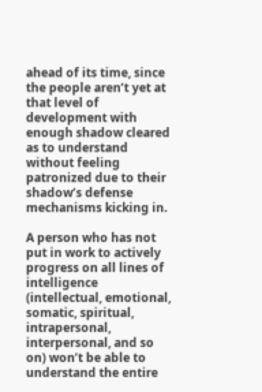ahead of its time, since the people aren’t yet at that level of development with enough shadow cleared as to understand without feeling patronized due to their shadow’s defense mechanisms kicking in.

A person who has not put in work to actively progress on all lines of intelligence (intellectual, emotional, somatic, spiritual, intrapersonal, interpersonal, and so on) won’t be able to understand the entire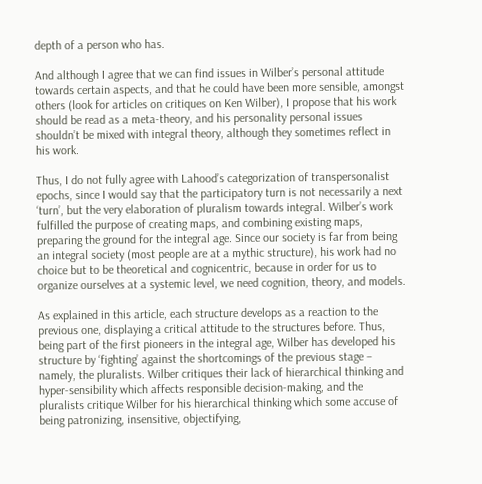depth of a person who has.

And although I agree that we can find issues in Wilber’s personal attitude towards certain aspects, and that he could have been more sensible, amongst others (look for articles on critiques on Ken Wilber), I propose that his work should be read as a meta-theory, and his personality personal issues shouldn’t be mixed with integral theory, although they sometimes reflect in his work.

Thus, I do not fully agree with Lahood’s categorization of transpersonalist epochs, since I would say that the participatory turn is not necessarily a next ‘turn’, but the very elaboration of pluralism towards integral. Wilber’s work fulfilled the purpose of creating maps, and combining existing maps, preparing the ground for the integral age. Since our society is far from being an integral society (most people are at a mythic structure), his work had no choice but to be theoretical and cognicentric, because in order for us to organize ourselves at a systemic level, we need cognition, theory, and models.

As explained in this article, each structure develops as a reaction to the previous one, displaying a critical attitude to the structures before. Thus, being part of the first pioneers in the integral age, Wilber has developed his structure by ‘fighting’ against the shortcomings of the previous stage – namely, the pluralists. Wilber critiques their lack of hierarchical thinking and hyper-sensibility which affects responsible decision-making, and the pluralists critique Wilber for his hierarchical thinking which some accuse of being patronizing, insensitive, objectifying,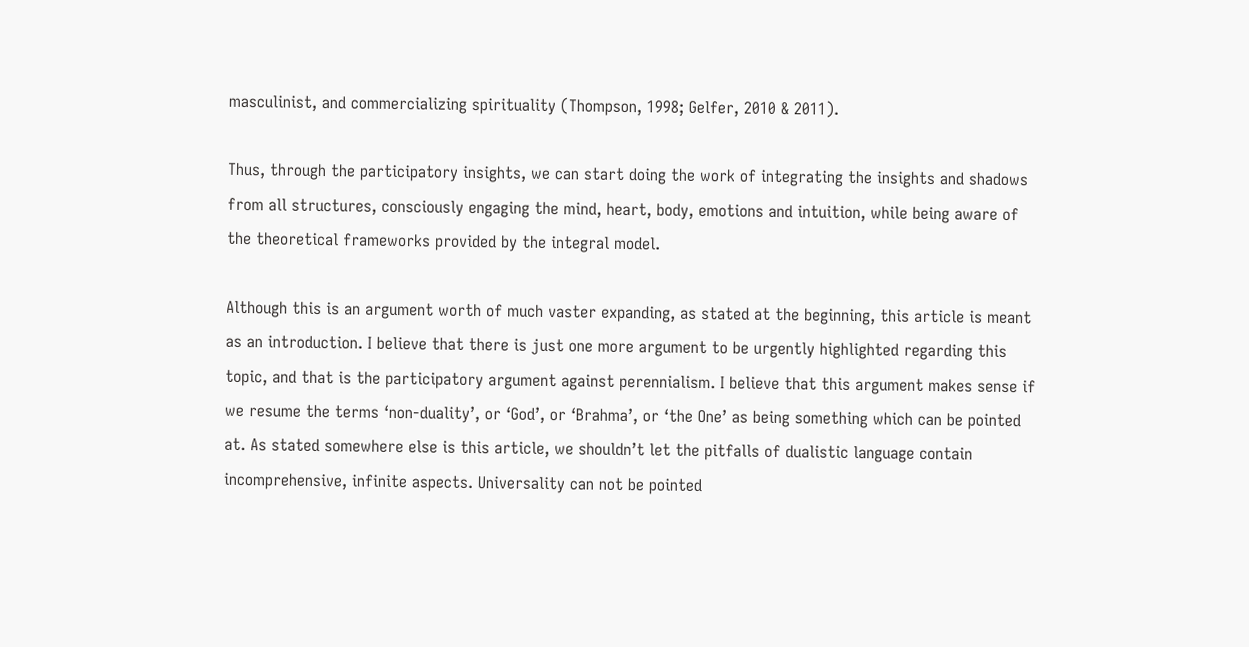masculinist, and commercializing spirituality (Thompson, 1998; Gelfer, 2010 & 2011).

Thus, through the participatory insights, we can start doing the work of integrating the insights and shadows from all structures, consciously engaging the mind, heart, body, emotions and intuition, while being aware of the theoretical frameworks provided by the integral model.

Although this is an argument worth of much vaster expanding, as stated at the beginning, this article is meant as an introduction. I believe that there is just one more argument to be urgently highlighted regarding this topic, and that is the participatory argument against perennialism. I believe that this argument makes sense if we resume the terms ‘non-duality’, or ‘God’, or ‘Brahma’, or ‘the One’ as being something which can be pointed at. As stated somewhere else is this article, we shouldn’t let the pitfalls of dualistic language contain incomprehensive, infinite aspects. Universality can not be pointed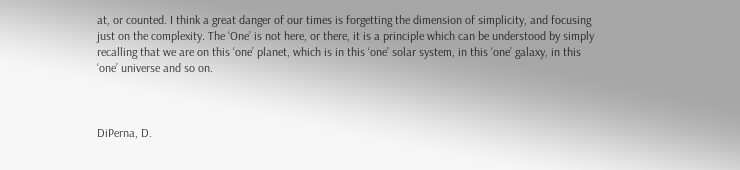at, or counted. I think a great danger of our times is forgetting the dimension of simplicity, and focusing just on the complexity. The ‘One’ is not here, or there, it is a principle which can be understood by simply recalling that we are on this ‘one’ planet, which is in this ‘one’ solar system, in this ‘one’ galaxy, in this ‘one’ universe and so on.



DiPerna, D.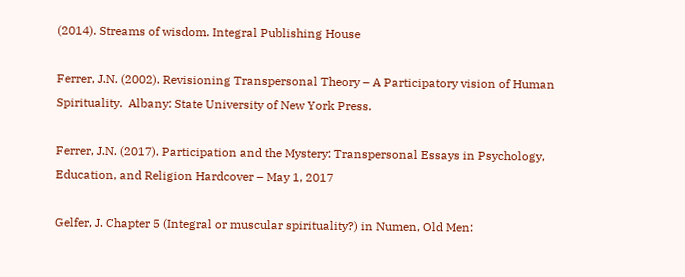(2014). Streams of wisdom. Integral Publishing House

Ferrer, J.N. (2002). Revisioning Transpersonal Theory – A Participatory vision of Human Spirituality.  Albany: State University of New York Press.

Ferrer, J.N. (2017). Participation and the Mystery: Transpersonal Essays in Psychology, Education, and Religion Hardcover – May 1, 2017

Gelfer, J. Chapter 5 (Integral or muscular spirituality?) in Numen, Old Men: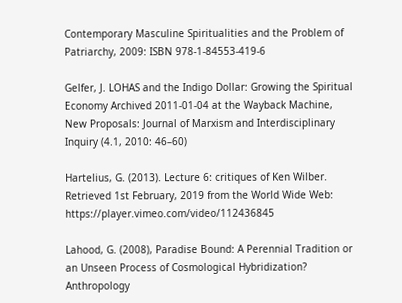Contemporary Masculine Spiritualities and the Problem of Patriarchy, 2009: ISBN 978-1-84553-419-6

Gelfer, J. LOHAS and the Indigo Dollar: Growing the Spiritual Economy Archived 2011-01-04 at the Wayback Machine, New Proposals: Journal of Marxism and Interdisciplinary Inquiry (4.1, 2010: 46–60)

Hartelius, G. (2013). Lecture 6: critiques of Ken Wilber. Retrieved 1st February, 2019 from the World Wide Web: https://player.vimeo.com/video/112436845

Lahood, G. (2008), Paradise Bound: A Perennial Tradition or an Unseen Process of Cosmological Hybridization?  Anthropology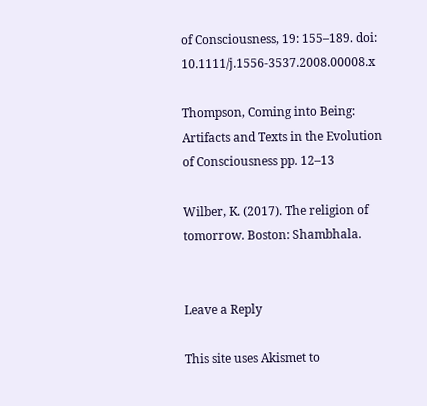of Consciousness, 19: 155–189. doi: 10.1111/j.1556-3537.2008.00008.x

Thompson, Coming into Being: Artifacts and Texts in the Evolution of Consciousness pp. 12–13

Wilber, K. (2017). The religion of tomorrow. Boston: Shambhala.


Leave a Reply

This site uses Akismet to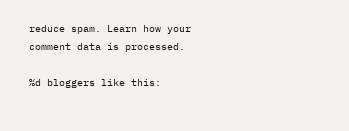reduce spam. Learn how your comment data is processed.

%d bloggers like this: